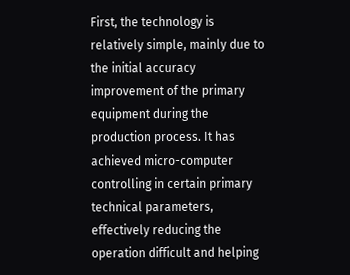First, the technology is relatively simple, mainly due to the initial accuracy improvement of the primary equipment during the production process. It has achieved micro-computer controlling in certain primary technical parameters, effectively reducing the operation difficult and helping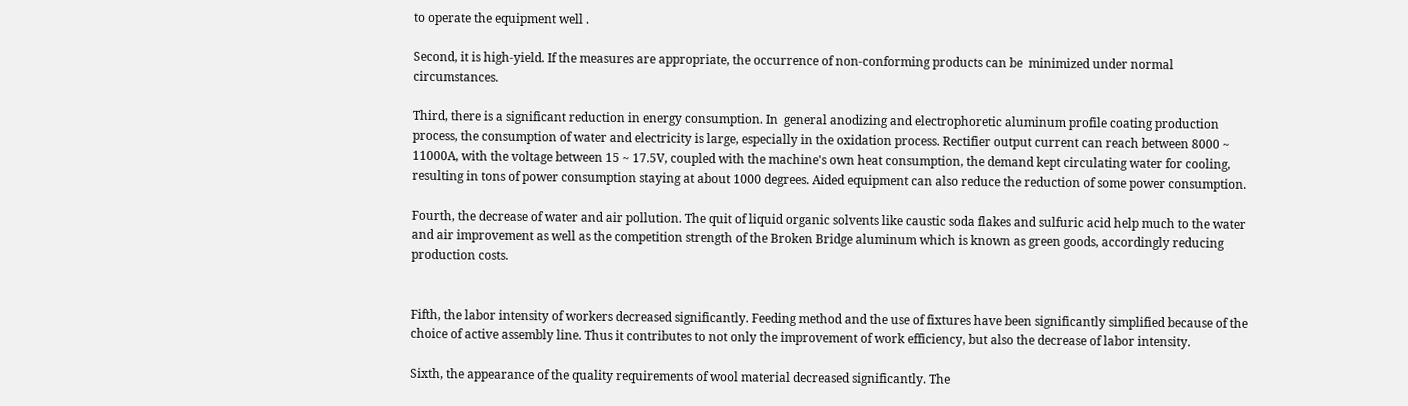to operate the equipment well .

Second, it is high-yield. If the measures are appropriate, the occurrence of non-conforming products can be  minimized under normal circumstances.

Third, there is a significant reduction in energy consumption. In  general anodizing and electrophoretic aluminum profile coating production process, the consumption of water and electricity is large, especially in the oxidation process. Rectifier output current can reach between 8000 ~ 11000A, with the voltage between 15 ~ 17.5V, coupled with the machine's own heat consumption, the demand kept circulating water for cooling, resulting in tons of power consumption staying at about 1000 degrees. Aided equipment can also reduce the reduction of some power consumption.

Fourth, the decrease of water and air pollution. The quit of liquid organic solvents like caustic soda flakes and sulfuric acid help much to the water and air improvement as well as the competition strength of the Broken Bridge aluminum which is known as green goods, accordingly reducing production costs.


Fifth, the labor intensity of workers decreased significantly. Feeding method and the use of fixtures have been significantly simplified because of the choice of active assembly line. Thus it contributes to not only the improvement of work efficiency, but also the decrease of labor intensity.

Sixth, the appearance of the quality requirements of wool material decreased significantly. The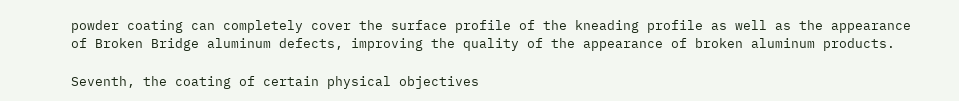powder coating can completely cover the surface profile of the kneading profile as well as the appearance of Broken Bridge aluminum defects, improving the quality of the appearance of broken aluminum products.

Seventh, the coating of certain physical objectives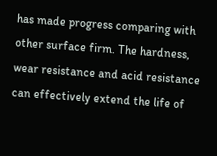has made progress comparing with other surface firm. The hardness, wear resistance and acid resistance can effectively extend the life of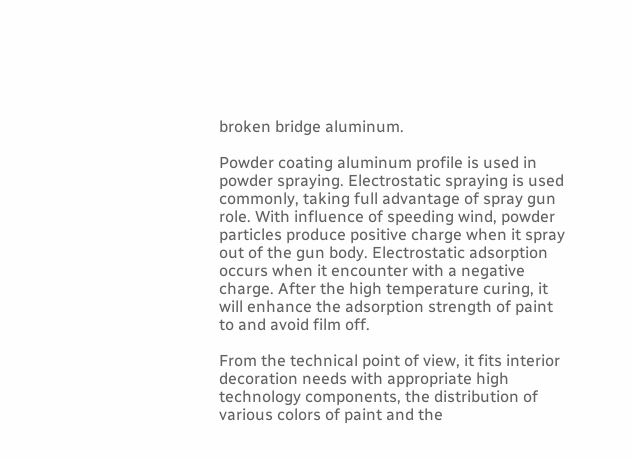broken bridge aluminum.

Powder coating aluminum profile is used in powder spraying. Electrostatic spraying is used commonly, taking full advantage of spray gun role. With influence of speeding wind, powder particles produce positive charge when it spray out of the gun body. Electrostatic adsorption occurs when it encounter with a negative charge. After the high temperature curing, it will enhance the adsorption strength of paint to and avoid film off.

From the technical point of view, it fits interior decoration needs with appropriate high technology components, the distribution of various colors of paint and the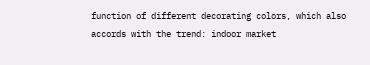function of different decorating colors, which also accords with the trend: indoor market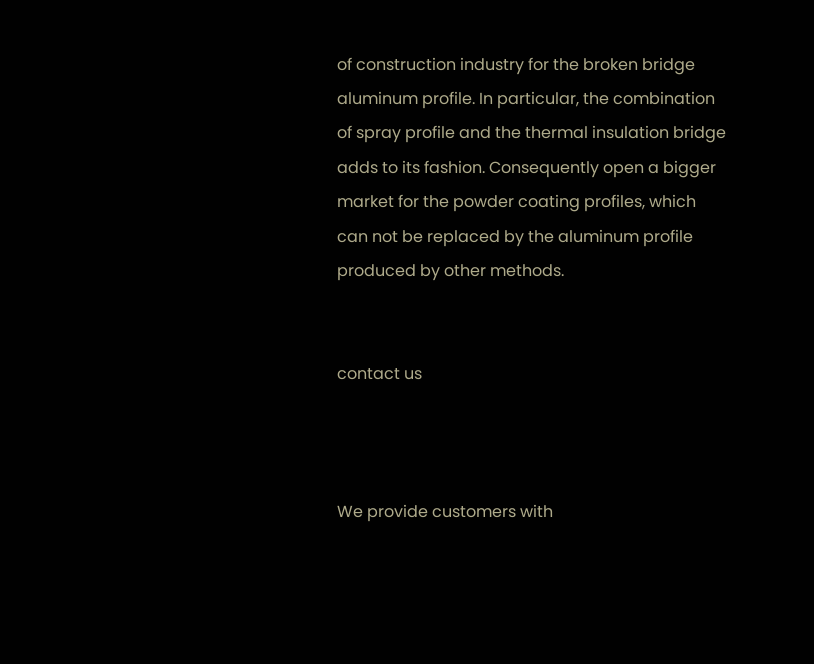of construction industry for the broken bridge aluminum profile. In particular, the combination of spray profile and the thermal insulation bridge adds to its fashion. Consequently open a bigger market for the powder coating profiles, which can not be replaced by the aluminum profile produced by other methods.


contact us



We provide customers with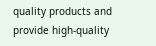quality products and provide high-quality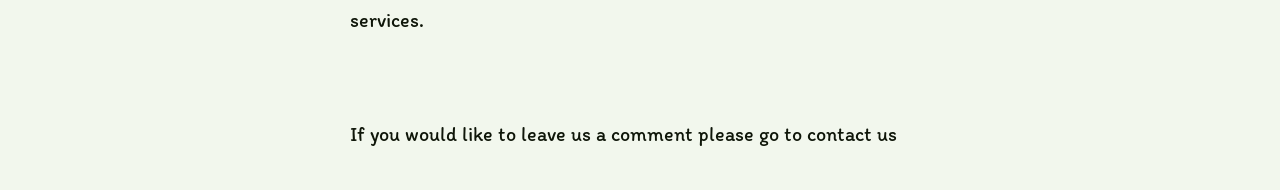services.


If you would like to leave us a comment please go to contact us